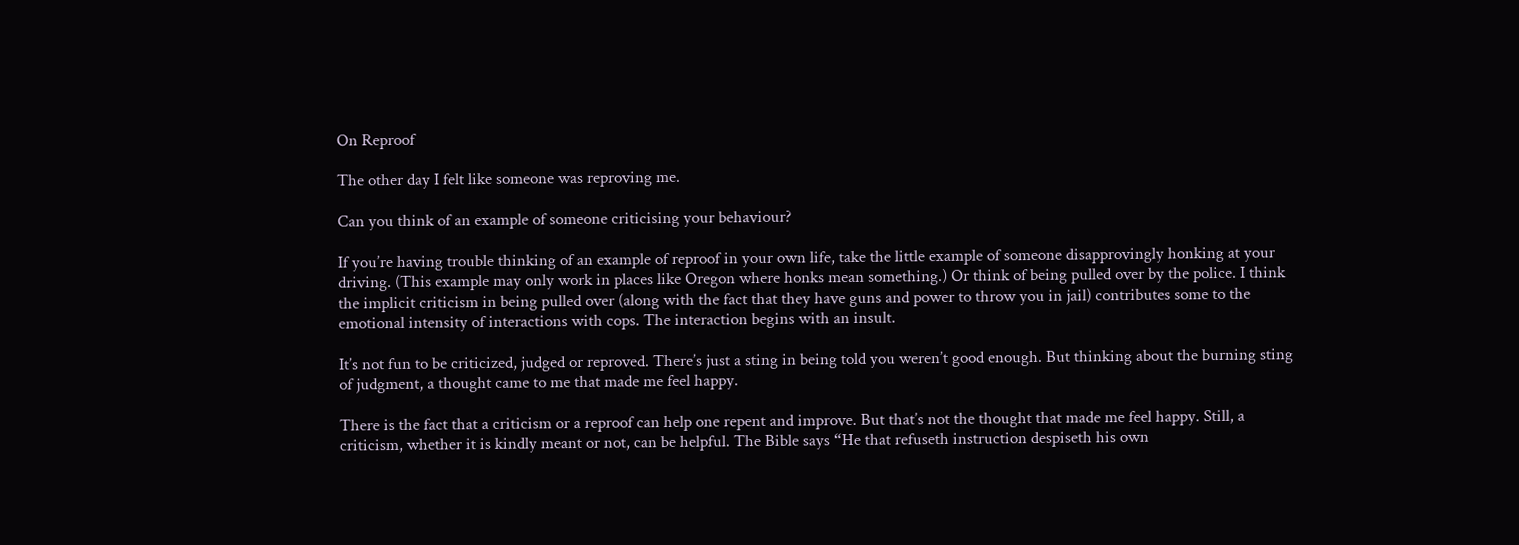On Reproof

The other day I felt like someone was reproving me.

Can you think of an example of someone criticising your behaviour?

If you’re having trouble thinking of an example of reproof in your own life, take the little example of someone disapprovingly honking at your driving. (This example may only work in places like Oregon where honks mean something.) Or think of being pulled over by the police. I think the implicit criticism in being pulled over (along with the fact that they have guns and power to throw you in jail) contributes some to the emotional intensity of interactions with cops. The interaction begins with an insult.

It’s not fun to be criticized, judged or reproved. There’s just a sting in being told you weren’t good enough. But thinking about the burning sting of judgment, a thought came to me that made me feel happy.

There is the fact that a criticism or a reproof can help one repent and improve. But that’s not the thought that made me feel happy. Still, a criticism, whether it is kindly meant or not, can be helpful. The Bible says “He that refuseth instruction despiseth his own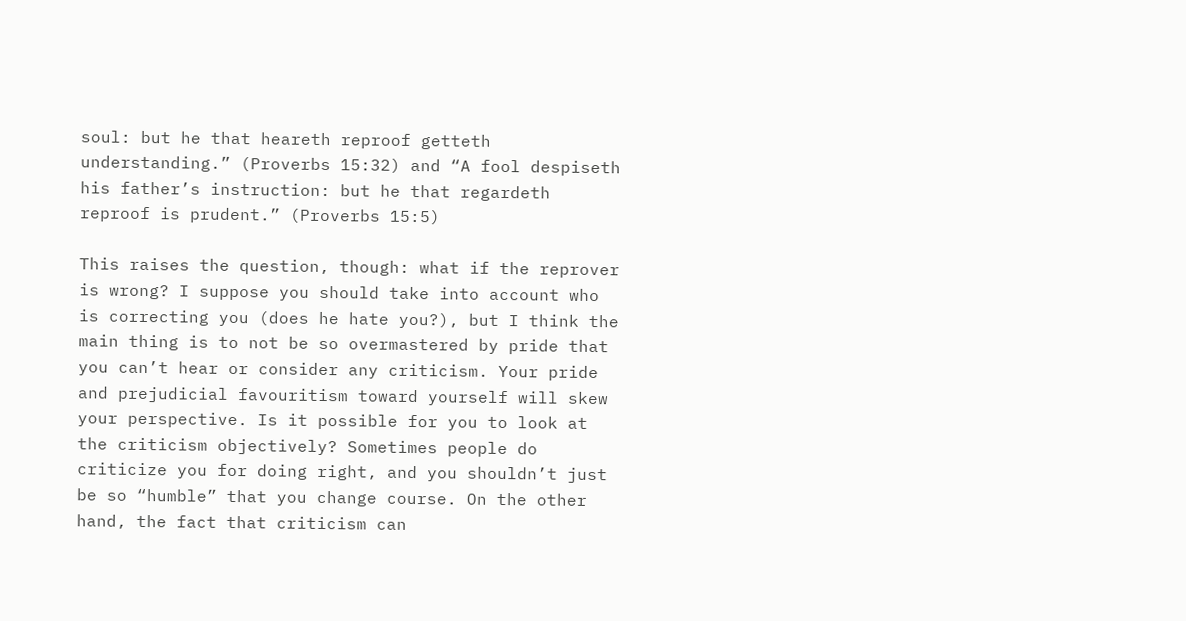soul: but he that heareth reproof getteth understanding.” (Proverbs 15:32) and “A fool despiseth his father’s instruction: but he that regardeth reproof is prudent.” (Proverbs 15:5)

This raises the question, though: what if the reprover is wrong? I suppose you should take into account who is correcting you (does he hate you?), but I think the main thing is to not be so overmastered by pride that you can’t hear or consider any criticism. Your pride and prejudicial favouritism toward yourself will skew your perspective. Is it possible for you to look at the criticism objectively? Sometimes people do criticize you for doing right, and you shouldn’t just be so “humble” that you change course. On the other hand, the fact that criticism can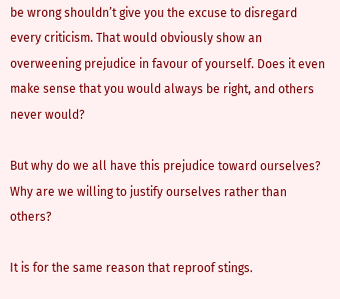be wrong shouldn’t give you the excuse to disregard every criticism. That would obviously show an overweening prejudice in favour of yourself. Does it even make sense that you would always be right, and others never would?

But why do we all have this prejudice toward ourselves? Why are we willing to justify ourselves rather than others?

It is for the same reason that reproof stings.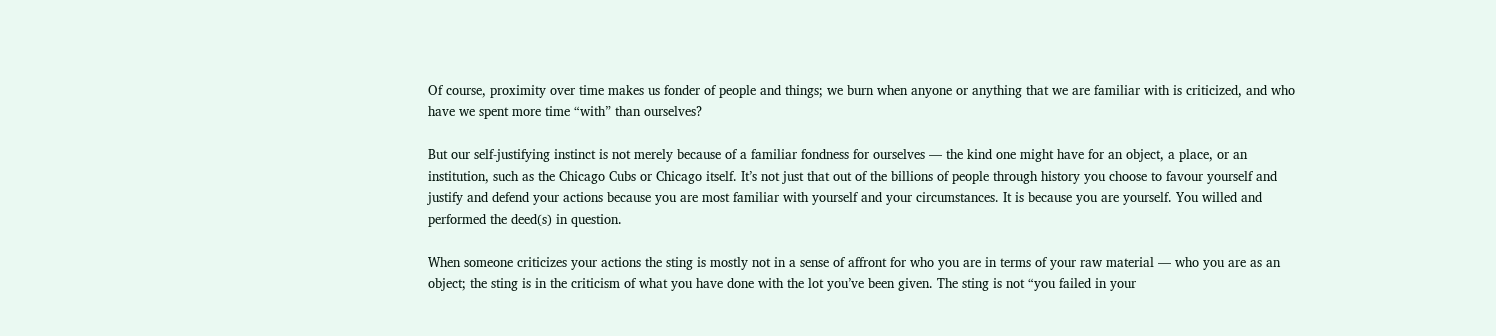Of course, proximity over time makes us fonder of people and things; we burn when anyone or anything that we are familiar with is criticized, and who have we spent more time “with” than ourselves?

But our self-justifying instinct is not merely because of a familiar fondness for ourselves — the kind one might have for an object, a place, or an institution, such as the Chicago Cubs or Chicago itself. It’s not just that out of the billions of people through history you choose to favour yourself and justify and defend your actions because you are most familiar with yourself and your circumstances. It is because you are yourself. You willed and performed the deed(s) in question.

When someone criticizes your actions the sting is mostly not in a sense of affront for who you are in terms of your raw material — who you are as an object; the sting is in the criticism of what you have done with the lot you’ve been given. The sting is not “you failed in your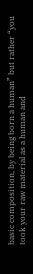basic composition, by being born a human” but rather “you took your raw material as a human and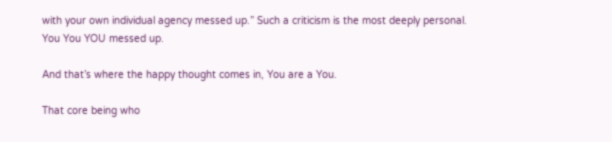with your own individual agency messed up.” Such a criticism is the most deeply personal. You You YOU messed up.

And that’s where the happy thought comes in, You are a You.

That core being who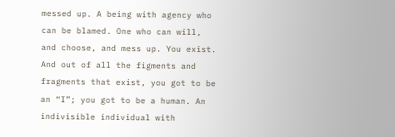messed up. A being with agency who can be blamed. One who can will, and choose, and mess up. You exist. And out of all the figments and fragments that exist, you got to be an “I”; you got to be a human. An indivisible individual with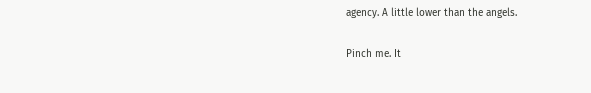agency. A little lower than the angels.

Pinch me. It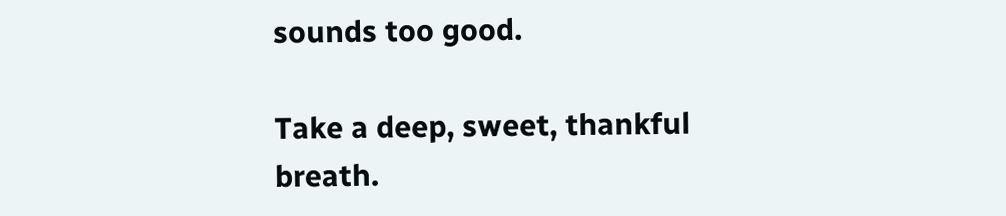sounds too good.

Take a deep, sweet, thankful breath.